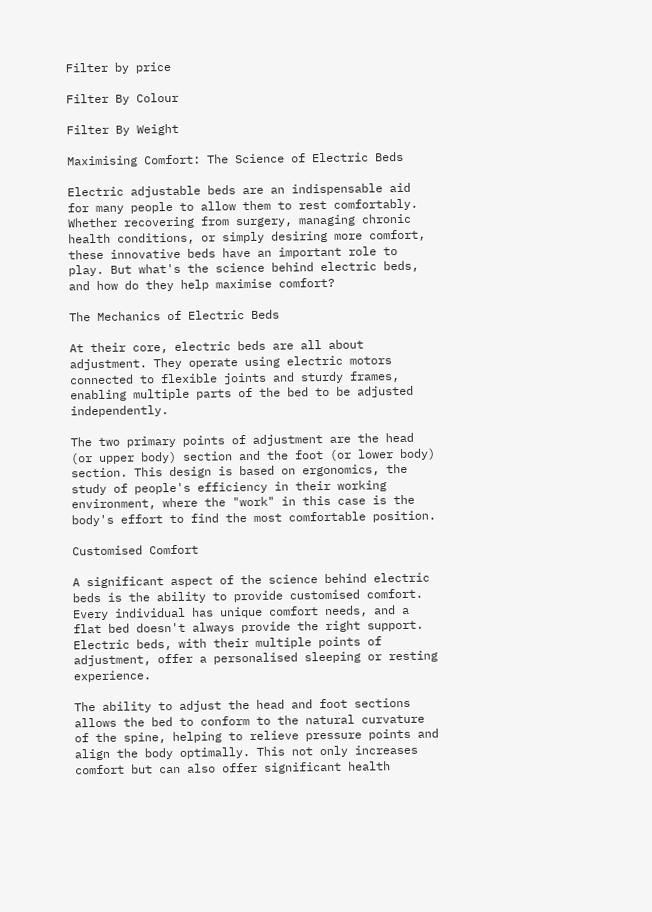Filter by price

Filter By Colour

Filter By Weight

Maximising Comfort: The Science of Electric Beds

Electric adjustable beds are an indispensable aid for many people to allow them to rest comfortably. Whether recovering from surgery, managing chronic health conditions, or simply desiring more comfort, these innovative beds have an important role to play. But what's the science behind electric beds, and how do they help maximise comfort?

The Mechanics of Electric Beds

At their core, electric beds are all about adjustment. They operate using electric motors connected to flexible joints and sturdy frames, enabling multiple parts of the bed to be adjusted independently.

The two primary points of adjustment are the head (or upper body) section and the foot (or lower body) section. This design is based on ergonomics, the study of people's efficiency in their working environment, where the "work" in this case is the body's effort to find the most comfortable position.

Customised Comfort

A significant aspect of the science behind electric beds is the ability to provide customised comfort. Every individual has unique comfort needs, and a flat bed doesn't always provide the right support. Electric beds, with their multiple points of adjustment, offer a personalised sleeping or resting experience.

The ability to adjust the head and foot sections allows the bed to conform to the natural curvature of the spine, helping to relieve pressure points and align the body optimally. This not only increases comfort but can also offer significant health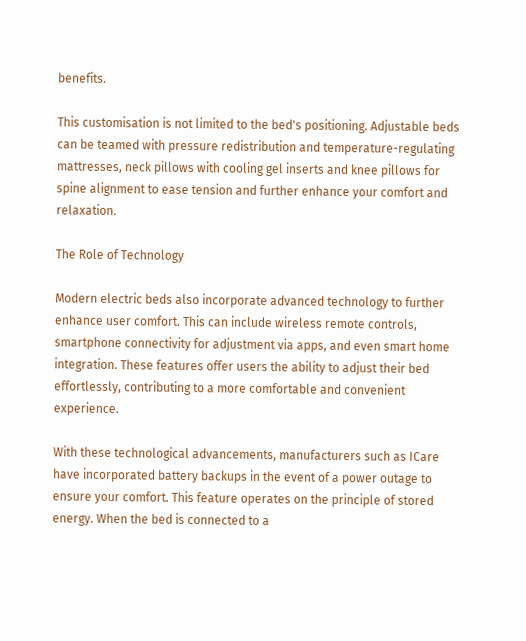benefits.

This customisation is not limited to the bed's positioning. Adjustable beds can be teamed with pressure redistribution and temperature-regulating mattresses, neck pillows with cooling gel inserts and knee pillows for spine alignment to ease tension and further enhance your comfort and relaxation.

The Role of Technology

Modern electric beds also incorporate advanced technology to further enhance user comfort. This can include wireless remote controls, smartphone connectivity for adjustment via apps, and even smart home integration. These features offer users the ability to adjust their bed effortlessly, contributing to a more comfortable and convenient experience.

With these technological advancements, manufacturers such as ICare have incorporated battery backups in the event of a power outage to ensure your comfort. This feature operates on the principle of stored energy. When the bed is connected to a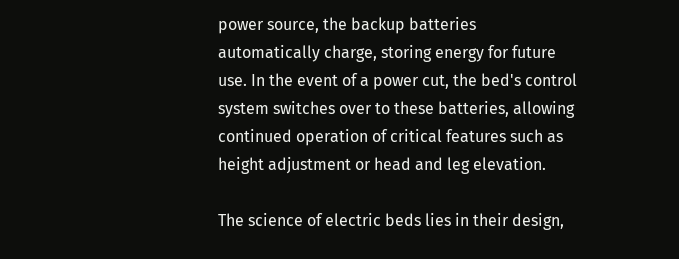power source, the backup batteries automatically charge, storing energy for future use. In the event of a power cut, the bed's control system switches over to these batteries, allowing continued operation of critical features such as height adjustment or head and leg elevation.

The science of electric beds lies in their design,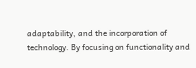adaptability, and the incorporation of technology. By focusing on functionality and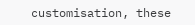customisation, these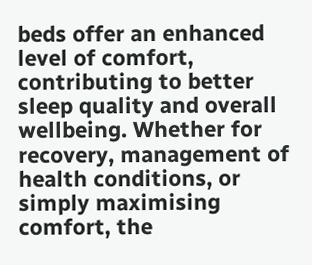beds offer an enhanced level of comfort, contributing to better sleep quality and overall wellbeing. Whether for recovery, management of health conditions, or simply maximising comfort, the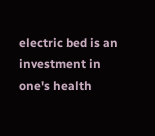electric bed is an investment in one's health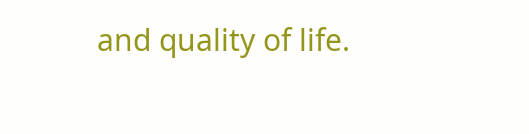and quality of life.